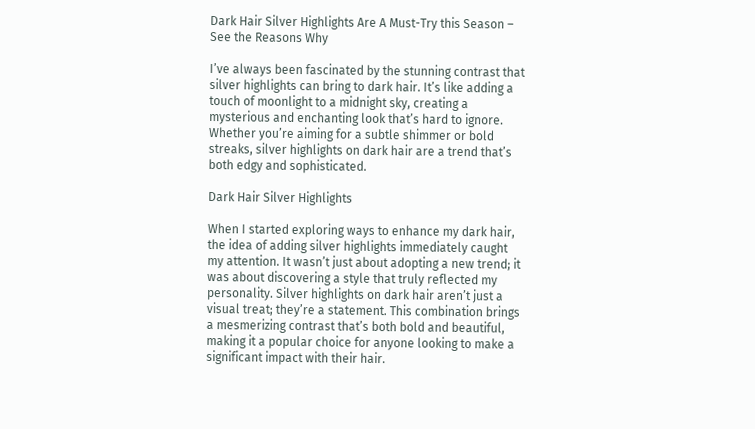Dark Hair Silver Highlights Are A Must-Try this Season – See the Reasons Why

I’ve always been fascinated by the stunning contrast that silver highlights can bring to dark hair. It’s like adding a touch of moonlight to a midnight sky, creating a mysterious and enchanting look that’s hard to ignore. Whether you’re aiming for a subtle shimmer or bold streaks, silver highlights on dark hair are a trend that’s both edgy and sophisticated.

Dark Hair Silver Highlights

When I started exploring ways to enhance my dark hair, the idea of adding silver highlights immediately caught my attention. It wasn’t just about adopting a new trend; it was about discovering a style that truly reflected my personality. Silver highlights on dark hair aren’t just a visual treat; they’re a statement. This combination brings a mesmerizing contrast that’s both bold and beautiful, making it a popular choice for anyone looking to make a significant impact with their hair.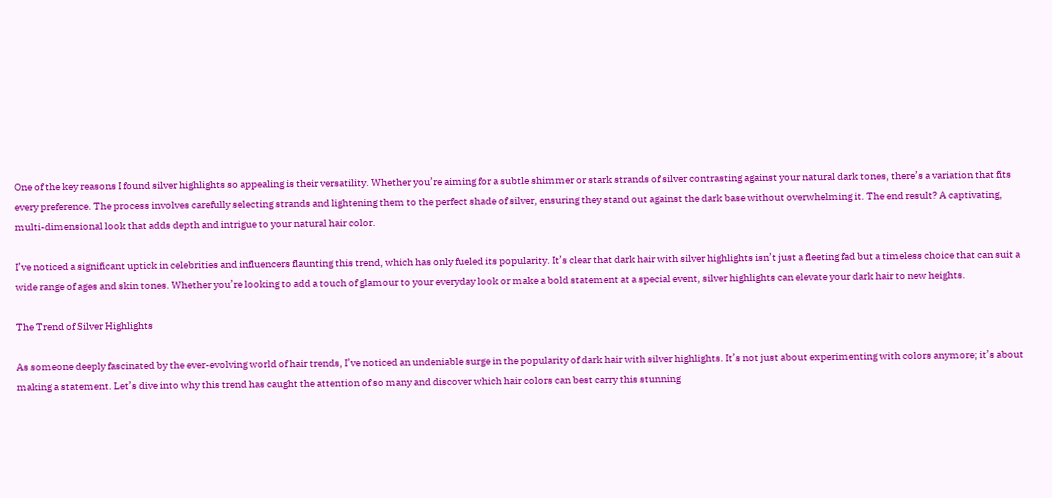One of the key reasons I found silver highlights so appealing is their versatility. Whether you’re aiming for a subtle shimmer or stark strands of silver contrasting against your natural dark tones, there’s a variation that fits every preference. The process involves carefully selecting strands and lightening them to the perfect shade of silver, ensuring they stand out against the dark base without overwhelming it. The end result? A captivating, multi-dimensional look that adds depth and intrigue to your natural hair color.

I’ve noticed a significant uptick in celebrities and influencers flaunting this trend, which has only fueled its popularity. It’s clear that dark hair with silver highlights isn’t just a fleeting fad but a timeless choice that can suit a wide range of ages and skin tones. Whether you’re looking to add a touch of glamour to your everyday look or make a bold statement at a special event, silver highlights can elevate your dark hair to new heights.

The Trend of Silver Highlights

As someone deeply fascinated by the ever-evolving world of hair trends, I’ve noticed an undeniable surge in the popularity of dark hair with silver highlights. It’s not just about experimenting with colors anymore; it’s about making a statement. Let’s dive into why this trend has caught the attention of so many and discover which hair colors can best carry this stunning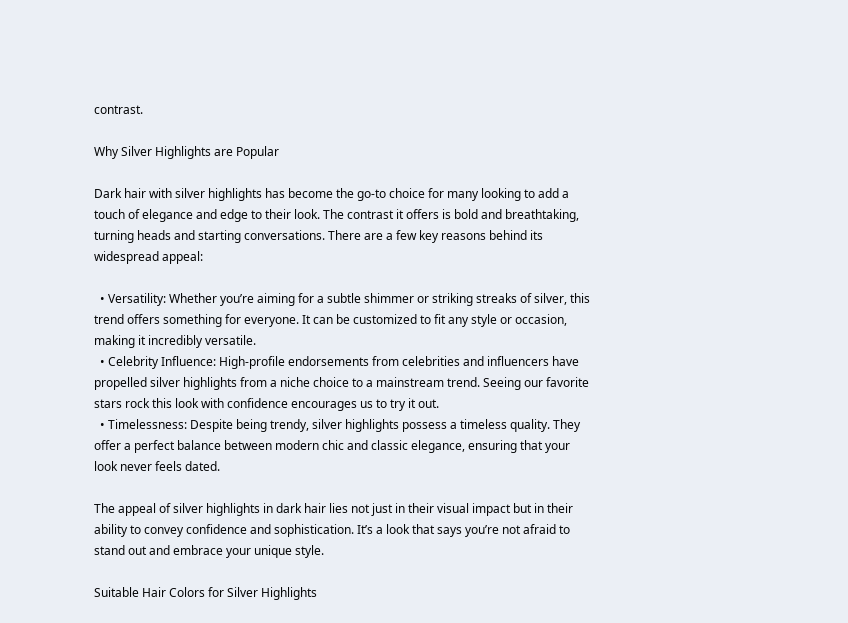contrast.

Why Silver Highlights are Popular

Dark hair with silver highlights has become the go-to choice for many looking to add a touch of elegance and edge to their look. The contrast it offers is bold and breathtaking, turning heads and starting conversations. There are a few key reasons behind its widespread appeal:

  • Versatility: Whether you’re aiming for a subtle shimmer or striking streaks of silver, this trend offers something for everyone. It can be customized to fit any style or occasion, making it incredibly versatile.
  • Celebrity Influence: High-profile endorsements from celebrities and influencers have propelled silver highlights from a niche choice to a mainstream trend. Seeing our favorite stars rock this look with confidence encourages us to try it out.
  • Timelessness: Despite being trendy, silver highlights possess a timeless quality. They offer a perfect balance between modern chic and classic elegance, ensuring that your look never feels dated.

The appeal of silver highlights in dark hair lies not just in their visual impact but in their ability to convey confidence and sophistication. It’s a look that says you’re not afraid to stand out and embrace your unique style.

Suitable Hair Colors for Silver Highlights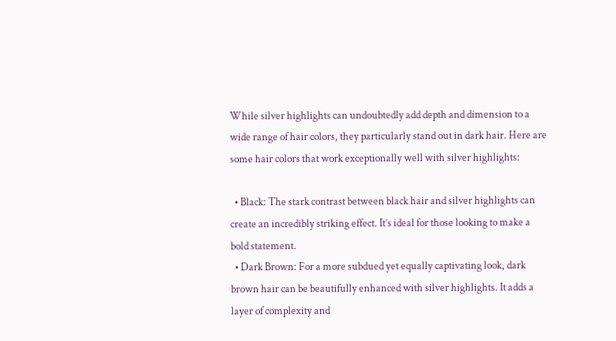While silver highlights can undoubtedly add depth and dimension to a wide range of hair colors, they particularly stand out in dark hair. Here are some hair colors that work exceptionally well with silver highlights:

  • Black: The stark contrast between black hair and silver highlights can create an incredibly striking effect. It’s ideal for those looking to make a bold statement.
  • Dark Brown: For a more subdued yet equally captivating look, dark brown hair can be beautifully enhanced with silver highlights. It adds a layer of complexity and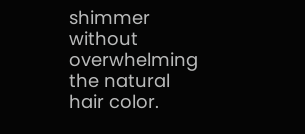shimmer without overwhelming the natural hair color.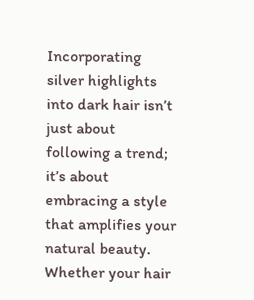Incorporating silver highlights into dark hair isn’t just about following a trend; it’s about embracing a style that amplifies your natural beauty. Whether your hair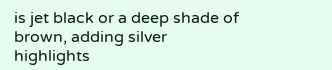is jet black or a deep shade of brown, adding silver highlights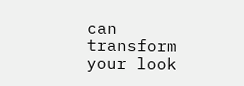can transform your look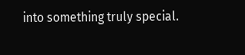into something truly special.